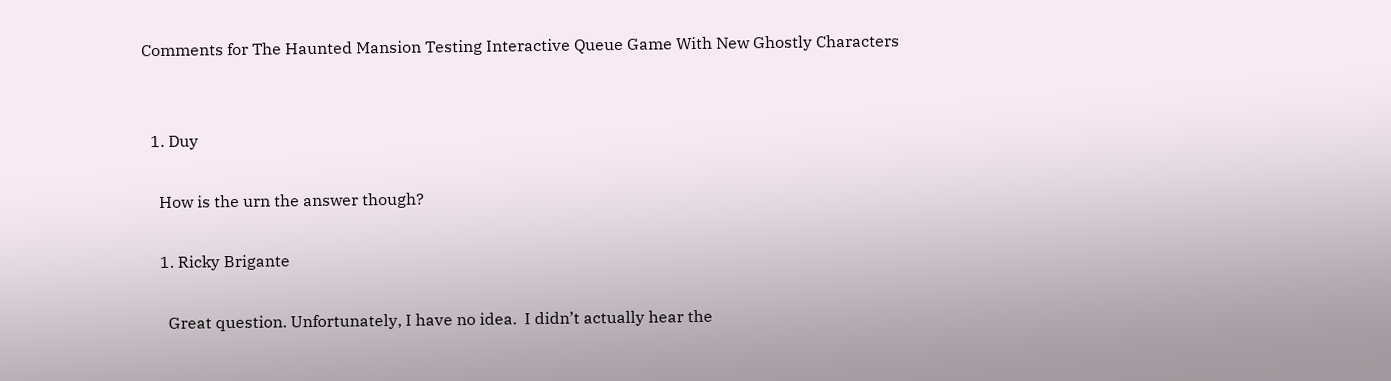Comments for The Haunted Mansion Testing Interactive Queue Game With New Ghostly Characters


  1. Duy

    How is the urn the answer though?

    1. Ricky Brigante

      Great question. Unfortunately, I have no idea.  I didn’t actually hear the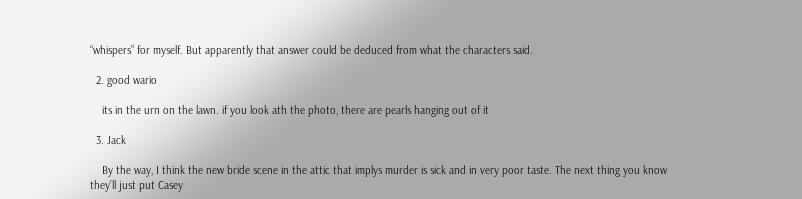“whispers” for myself. But apparently that answer could be deduced from what the characters said.

  2. good wario

    its in the urn on the lawn. if you look ath the photo, there are pearls hanging out of it

  3. Jack

    By the way, I think the new bride scene in the attic that implys murder is sick and in very poor taste. The next thing you know they’ll just put Casey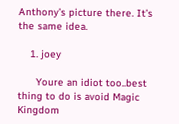Anthony’s picture there. It’s the same idea.

    1. joey

      Youre an idiot too..best thing to do is avoid Magic Kingdom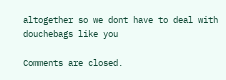altogether so we dont have to deal with douchebags like you

Comments are closed.